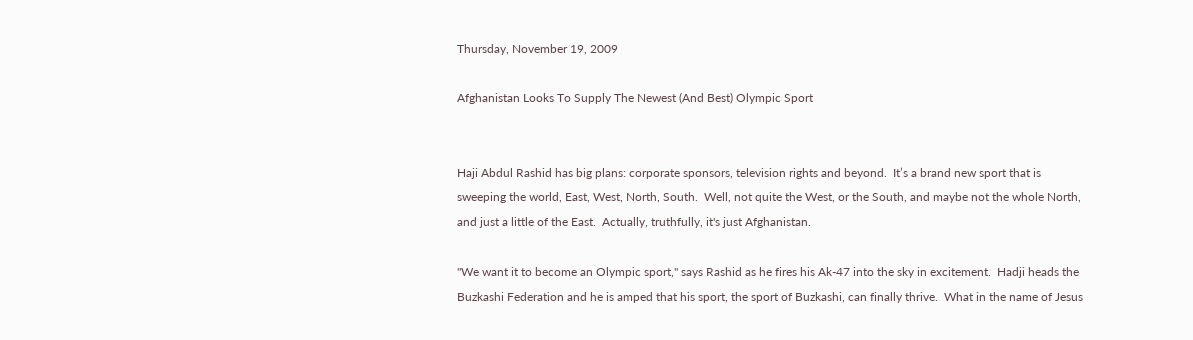Thursday, November 19, 2009

Afghanistan Looks To Supply The Newest (And Best) Olympic Sport


Haji Abdul Rashid has big plans: corporate sponsors, television rights and beyond.  It’s a brand new sport that is sweeping the world, East, West, North, South.  Well, not quite the West, or the South, and maybe not the whole North, and just a little of the East.  Actually, truthfully, it's just Afghanistan.

"We want it to become an Olympic sport," says Rashid as he fires his Ak-47 into the sky in excitement.  Hadji heads the Buzkashi Federation and he is amped that his sport, the sport of Buzkashi, can finally thrive.  What in the name of Jesus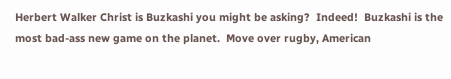Herbert Walker Christ is Buzkashi you might be asking?  Indeed!  Buzkashi is the most bad-ass new game on the planet.  Move over rugby, American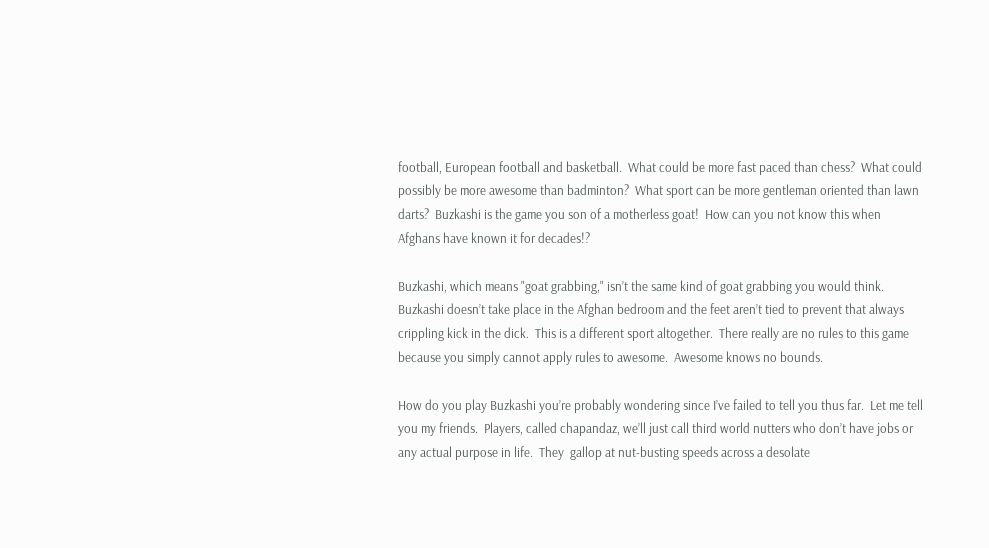football, European football and basketball.  What could be more fast paced than chess?  What could possibly be more awesome than badminton?  What sport can be more gentleman oriented than lawn darts?  Buzkashi is the game you son of a motherless goat!  How can you not know this when Afghans have known it for decades!?

Buzkashi, which means "goat grabbing," isn’t the same kind of goat grabbing you would think.  Buzkashi doesn’t take place in the Afghan bedroom and the feet aren’t tied to prevent that always crippling kick in the dick.  This is a different sport altogether.  There really are no rules to this game because you simply cannot apply rules to awesome.  Awesome knows no bounds.

How do you play Buzkashi you’re probably wondering since I’ve failed to tell you thus far.  Let me tell you my friends.  Players, called chapandaz, we’ll just call third world nutters who don’t have jobs or any actual purpose in life.  They  gallop at nut-busting speeds across a desolate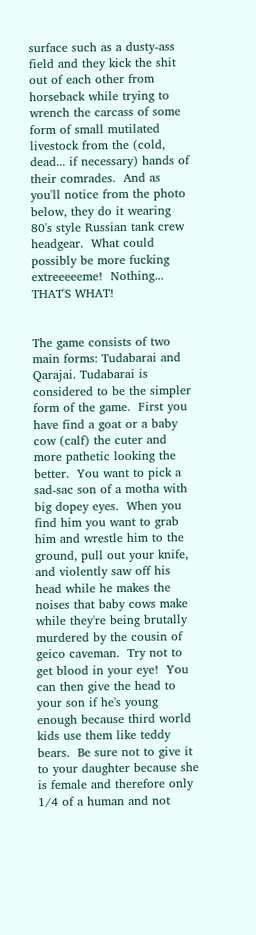surface such as a dusty-ass field and they kick the shit out of each other from horseback while trying to wrench the carcass of some form of small mutilated livestock from the (cold, dead... if necessary) hands of their comrades.  And as you'll notice from the photo below, they do it wearing 80's style Russian tank crew headgear.  What could possibly be more fucking extreeeeeme!  Nothing... THAT'S WHAT!


The game consists of two main forms: Tudabarai and Qarajai. Tudabarai is considered to be the simpler form of the game.  First you have find a goat or a baby cow (calf) the cuter and more pathetic looking the better.  You want to pick a sad-sac son of a motha with big dopey eyes.  When you find him you want to grab him and wrestle him to the ground, pull out your knife, and violently saw off his head while he makes the noises that baby cows make while they're being brutally murdered by the cousin of geico caveman.  Try not to get blood in your eye!  You can then give the head to your son if he's young enough because third world kids use them like teddy bears.  Be sure not to give it to your daughter because she is female and therefore only 1/4 of a human and not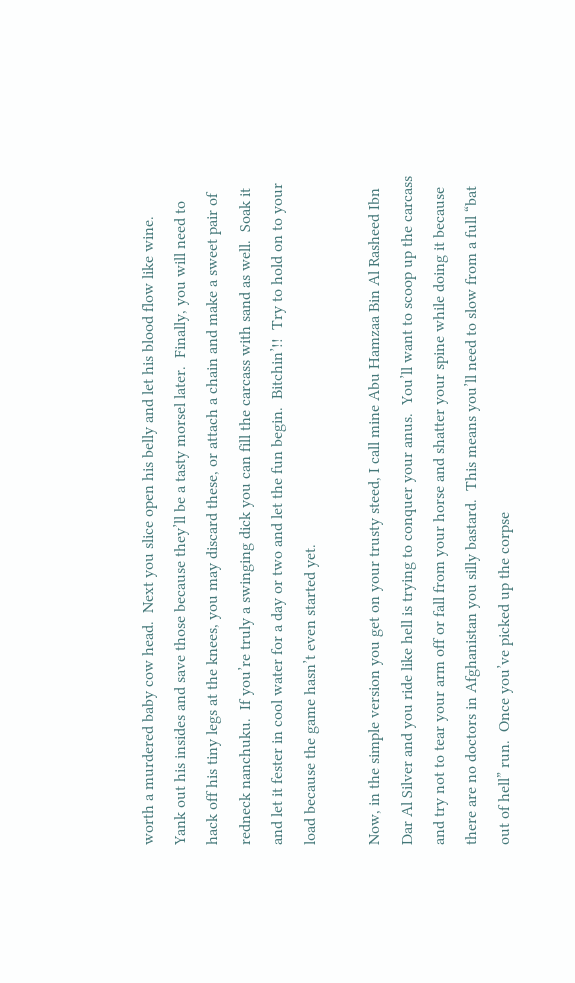worth a murdered baby cow head.  Next you slice open his belly and let his blood flow like wine.  Yank out his insides and save those because they’ll be a tasty morsel later.  Finally, you will need to hack off his tiny legs at the knees, you may discard these, or attach a chain and make a sweet pair of redneck nanchuku.  If you’re truly a swinging dick you can fill the carcass with sand as well.  Soak it and let it fester in cool water for a day or two and let the fun begin.  Bitchin’!!  Try to hold on to your load because the game hasn’t even started yet.

Now, in the simple version you get on your trusty steed, I call mine Abu Hamzaa Bin Al Rasheed Ibn Dar Al Silver and you ride like hell is trying to conquer your anus.  You’ll want to scoop up the carcass and try not to tear your arm off or fall from your horse and shatter your spine while doing it because there are no doctors in Afghanistan you silly bastard.  This means you’ll need to slow from a full “bat out of hell” run.  Once you’ve picked up the corpse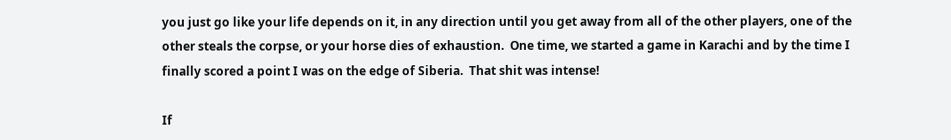you just go like your life depends on it, in any direction until you get away from all of the other players, one of the other steals the corpse, or your horse dies of exhaustion.  One time, we started a game in Karachi and by the time I finally scored a point I was on the edge of Siberia.  That shit was intense!

If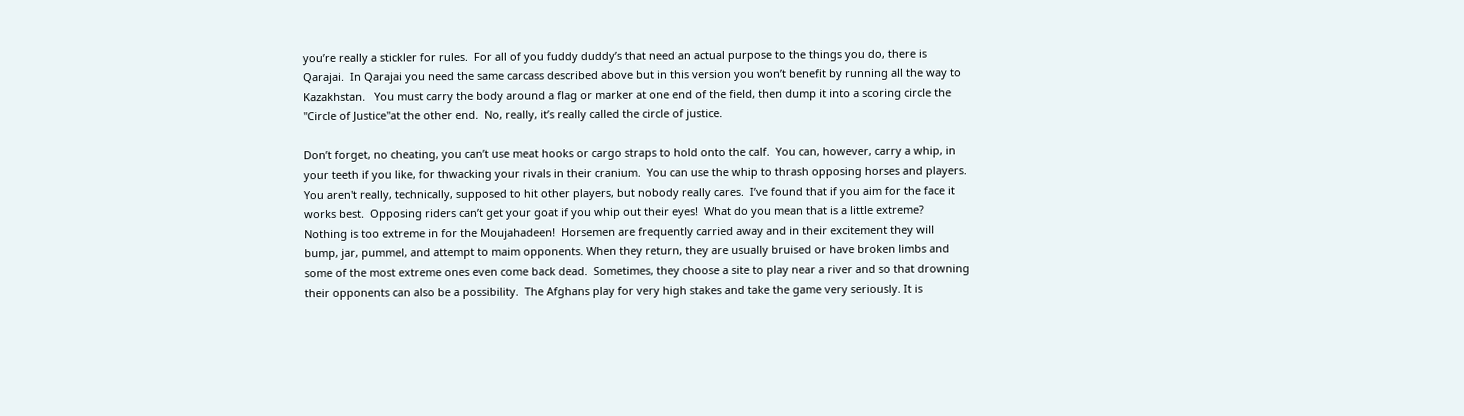you’re really a stickler for rules.  For all of you fuddy duddy’s that need an actual purpose to the things you do, there is Qarajai.  In Qarajai you need the same carcass described above but in this version you won’t benefit by running all the way to Kazakhstan.   You must carry the body around a flag or marker at one end of the field, then dump it into a scoring circle the "Circle of Justice"at the other end.  No, really, it’s really called the circle of justice.

Don’t forget, no cheating, you can’t use meat hooks or cargo straps to hold onto the calf.  You can, however, carry a whip, in your teeth if you like, for thwacking your rivals in their cranium.  You can use the whip to thrash opposing horses and players.  You aren't really, technically, supposed to hit other players, but nobody really cares.  I’ve found that if you aim for the face it works best.  Opposing riders can’t get your goat if you whip out their eyes!  What do you mean that is a little extreme?  Nothing is too extreme in for the Moujahadeen!  Horsemen are frequently carried away and in their excitement they will bump, jar, pummel, and attempt to maim opponents. When they return, they are usually bruised or have broken limbs and some of the most extreme ones even come back dead.  Sometimes, they choose a site to play near a river and so that drowning their opponents can also be a possibility.  The Afghans play for very high stakes and take the game very seriously. It is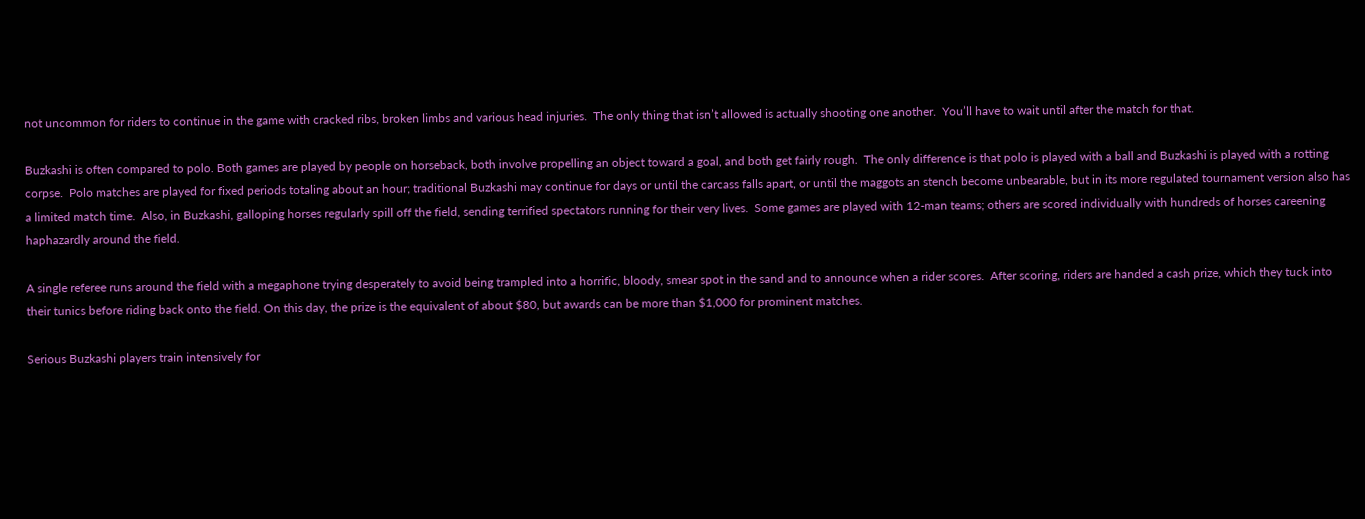not uncommon for riders to continue in the game with cracked ribs, broken limbs and various head injuries.  The only thing that isn’t allowed is actually shooting one another.  You’ll have to wait until after the match for that.

Buzkashi is often compared to polo. Both games are played by people on horseback, both involve propelling an object toward a goal, and both get fairly rough.  The only difference is that polo is played with a ball and Buzkashi is played with a rotting corpse.  Polo matches are played for fixed periods totaling about an hour; traditional Buzkashi may continue for days or until the carcass falls apart, or until the maggots an stench become unbearable, but in its more regulated tournament version also has a limited match time.  Also, in Buzkashi, galloping horses regularly spill off the field, sending terrified spectators running for their very lives.  Some games are played with 12-man teams; others are scored individually with hundreds of horses careening haphazardly around the field.

A single referee runs around the field with a megaphone trying desperately to avoid being trampled into a horrific, bloody, smear spot in the sand and to announce when a rider scores.  After scoring, riders are handed a cash prize, which they tuck into their tunics before riding back onto the field. On this day, the prize is the equivalent of about $80, but awards can be more than $1,000 for prominent matches.

Serious Buzkashi players train intensively for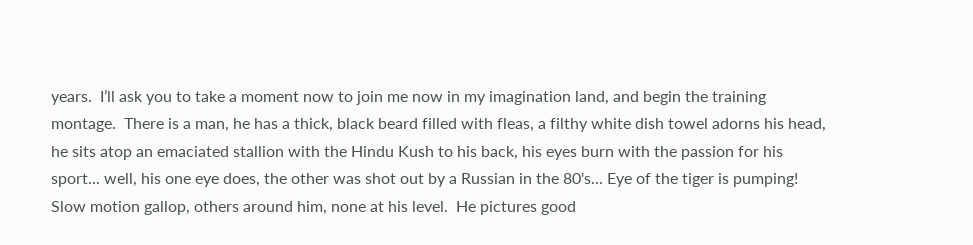years.  I’ll ask you to take a moment now to join me now in my imagination land, and begin the training montage.  There is a man, he has a thick, black beard filled with fleas, a filthy white dish towel adorns his head, he sits atop an emaciated stallion with the Hindu Kush to his back, his eyes burn with the passion for his sport... well, his one eye does, the other was shot out by a Russian in the 80's... Eye of the tiger is pumping!  Slow motion gallop, others around him, none at his level.  He pictures good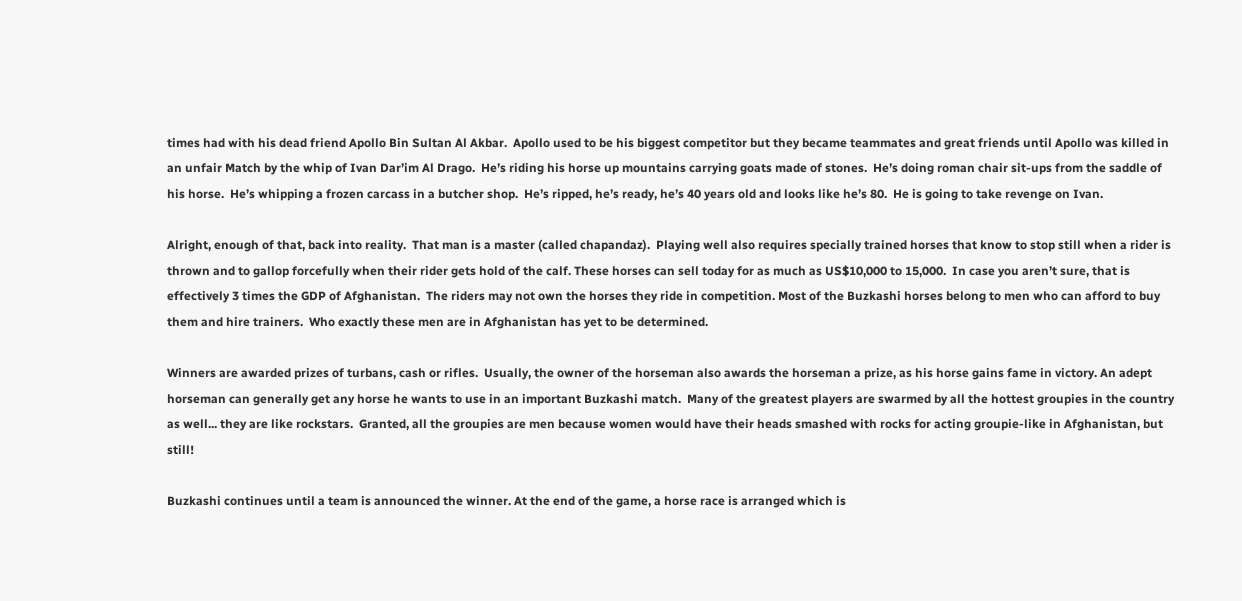times had with his dead friend Apollo Bin Sultan Al Akbar.  Apollo used to be his biggest competitor but they became teammates and great friends until Apollo was killed in an unfair Match by the whip of Ivan Dar’im Al Drago.  He’s riding his horse up mountains carrying goats made of stones.  He’s doing roman chair sit-ups from the saddle of his horse.  He’s whipping a frozen carcass in a butcher shop.  He’s ripped, he’s ready, he’s 40 years old and looks like he’s 80.  He is going to take revenge on Ivan.

Alright, enough of that, back into reality.  That man is a master (called chapandaz).  Playing well also requires specially trained horses that know to stop still when a rider is thrown and to gallop forcefully when their rider gets hold of the calf. These horses can sell today for as much as US$10,000 to 15,000.  In case you aren’t sure, that is effectively 3 times the GDP of Afghanistan.  The riders may not own the horses they ride in competition. Most of the Buzkashi horses belong to men who can afford to buy them and hire trainers.  Who exactly these men are in Afghanistan has yet to be determined.

Winners are awarded prizes of turbans, cash or rifles.  Usually, the owner of the horseman also awards the horseman a prize, as his horse gains fame in victory. An adept horseman can generally get any horse he wants to use in an important Buzkashi match.  Many of the greatest players are swarmed by all the hottest groupies in the country as well... they are like rockstars.  Granted, all the groupies are men because women would have their heads smashed with rocks for acting groupie-like in Afghanistan, but still!

Buzkashi continues until a team is announced the winner. At the end of the game, a horse race is arranged which is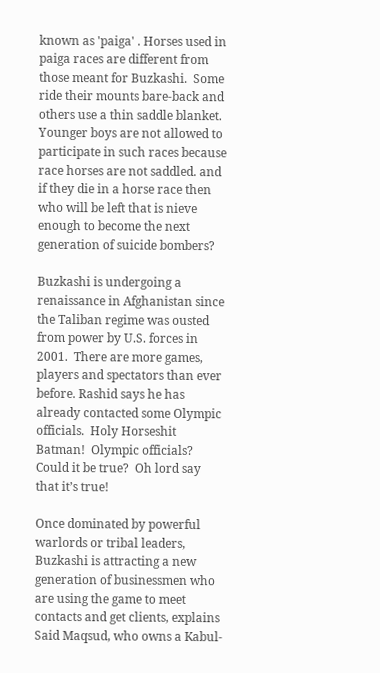known as 'paiga' . Horses used in paiga races are different from those meant for Buzkashi.  Some ride their mounts bare-back and others use a thin saddle blanket.  Younger boys are not allowed to participate in such races because race horses are not saddled. and if they die in a horse race then who will be left that is nieve enough to become the next generation of suicide bombers?

Buzkashi is undergoing a renaissance in Afghanistan since the Taliban regime was ousted from power by U.S. forces in 2001.  There are more games, players and spectators than ever before. Rashid says he has already contacted some Olympic officials.  Holy Horseshit Batman!  Olympic officials?  Could it be true?  Oh lord say that it’s true!

Once dominated by powerful warlords or tribal leaders, Buzkashi is attracting a new generation of businessmen who are using the game to meet contacts and get clients, explains Said Maqsud, who owns a Kabul-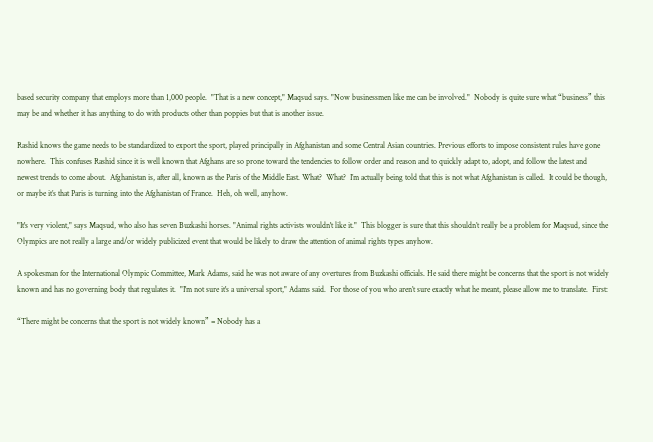based security company that employs more than 1,000 people.  "That is a new concept," Maqsud says. "Now businessmen like me can be involved."  Nobody is quite sure what “business” this may be and whether it has anything to do with products other than poppies but that is another issue.

Rashid knows the game needs to be standardized to export the sport, played principally in Afghanistan and some Central Asian countries. Previous efforts to impose consistent rules have gone nowhere.  This confuses Rashid since it is well known that Afghans are so prone toward the tendencies to follow order and reason and to quickly adapt to, adopt, and follow the latest and newest trends to come about.  Afghanistan is, after all, known as the Paris of the Middle East. What?  What?  I’m actually being told that this is not what Afghanistan is called.  It could be though, or maybe it’s that Paris is turning into the Afghanistan of France.  Heh, oh well, anyhow.

"It's very violent," says Maqsud, who also has seven Buzkashi horses. "Animal rights activists wouldn't like it."  This blogger is sure that this shouldn’t really be a problem for Maqsud, since the Olympics are not really a large and/or widely publicized event that would be likely to draw the attention of animal rights types anyhow.

A spokesman for the International Olympic Committee, Mark Adams, said he was not aware of any overtures from Buzkashi officials. He said there might be concerns that the sport is not widely known and has no governing body that regulates it.  "I'm not sure it's a universal sport," Adams said.  For those of you who aren’t sure exactly what he meant, please allow me to translate.  First:

“There might be concerns that the sport is not widely known” = Nobody has a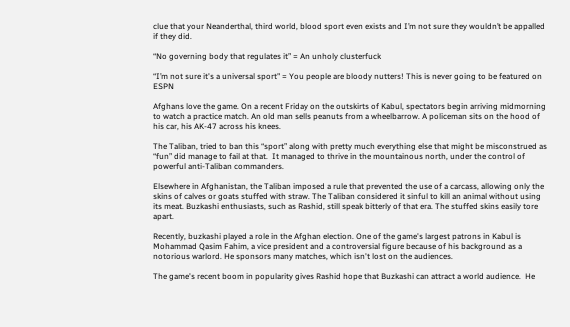clue that your Neanderthal, third world, blood sport even exists and I’m not sure they wouldn’t be appalled if they did.

“No governing body that regulates it” = An unholy clusterfuck

“I’m not sure it's a universal sport" = You people are bloody nutters! This is never going to be featured on ESPN

Afghans love the game. On a recent Friday on the outskirts of Kabul, spectators begin arriving midmorning to watch a practice match. An old man sells peanuts from a wheelbarrow. A policeman sits on the hood of his car, his AK-47 across his knees.

The Taliban, tried to ban this “sport” along with pretty much everything else that might be misconstrued as “fun” did manage to fail at that.  It managed to thrive in the mountainous north, under the control of powerful anti-Taliban commanders.

Elsewhere in Afghanistan, the Taliban imposed a rule that prevented the use of a carcass, allowing only the skins of calves or goats stuffed with straw. The Taliban considered it sinful to kill an animal without using its meat. Buzkashi enthusiasts, such as Rashid, still speak bitterly of that era. The stuffed skins easily tore apart.

Recently, buzkashi played a role in the Afghan election. One of the game's largest patrons in Kabul is Mohammad Qasim Fahim, a vice president and a controversial figure because of his background as a notorious warlord. He sponsors many matches, which isn't lost on the audiences.

The game's recent boom in popularity gives Rashid hope that Buzkashi can attract a world audience.  He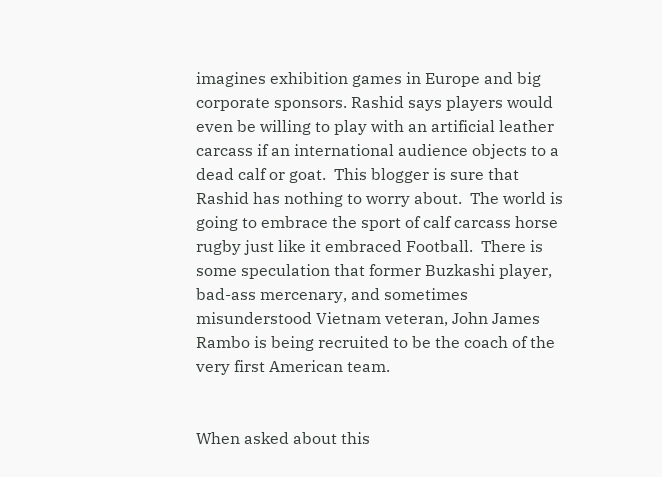imagines exhibition games in Europe and big corporate sponsors. Rashid says players would even be willing to play with an artificial leather carcass if an international audience objects to a dead calf or goat.  This blogger is sure that Rashid has nothing to worry about.  The world is going to embrace the sport of calf carcass horse rugby just like it embraced Football.  There is some speculation that former Buzkashi player, bad-ass mercenary, and sometimes misunderstood Vietnam veteran, John James Rambo is being recruited to be the coach of the very first American team.


When asked about this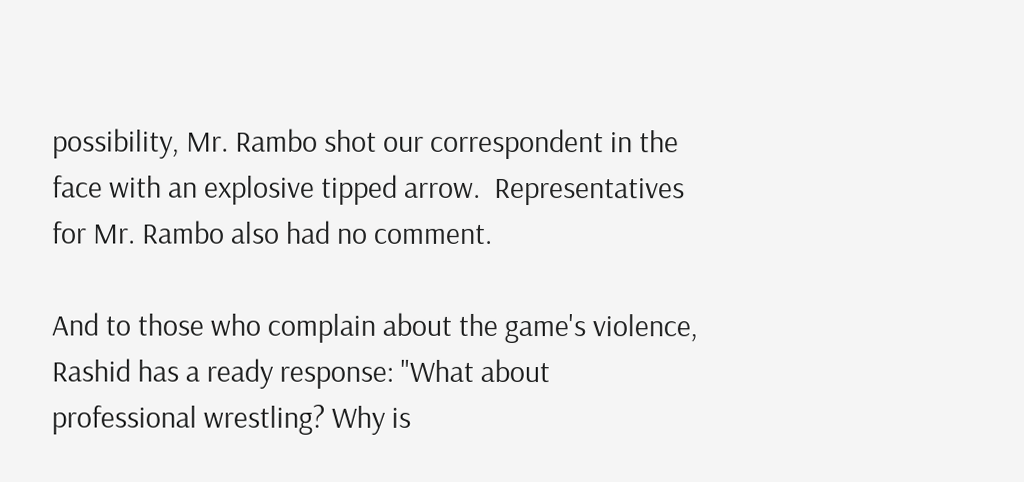possibility, Mr. Rambo shot our correspondent in the face with an explosive tipped arrow.  Representatives for Mr. Rambo also had no comment.

And to those who complain about the game's violence, Rashid has a ready response: "What about professional wrestling? Why is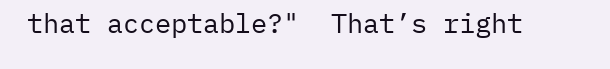that acceptable?"  That’s right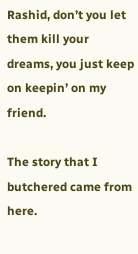Rashid, don’t you let them kill your dreams, you just keep on keepin’ on my friend.

The story that I butchered came from here.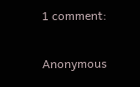1 comment:

Anonymous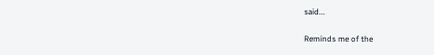said...

Reminds me of the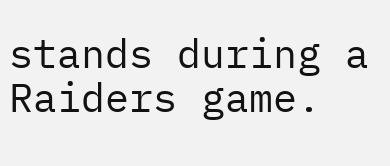stands during a Raiders game.